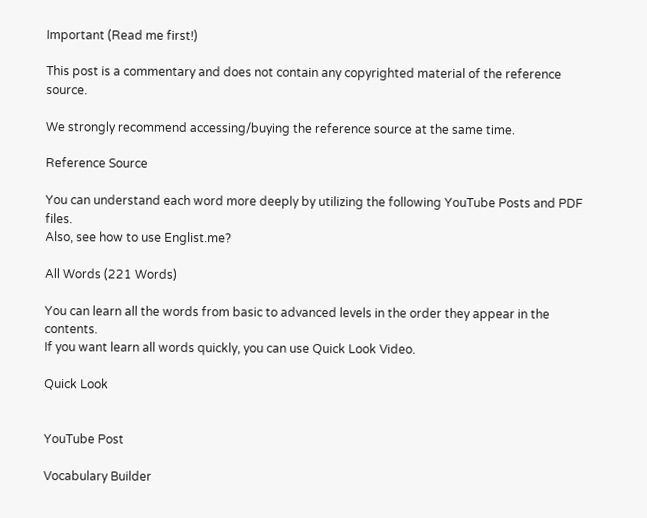Important (Read me first!)

This post is a commentary and does not contain any copyrighted material of the reference source.

We strongly recommend accessing/buying the reference source at the same time.

Reference Source

You can understand each word more deeply by utilizing the following YouTube Posts and PDF files.
Also, see how to use Englist.me?

All Words (221 Words)

You can learn all the words from basic to advanced levels in the order they appear in the contents.
If you want learn all words quickly, you can use Quick Look Video.

Quick Look


YouTube Post

Vocabulary Builder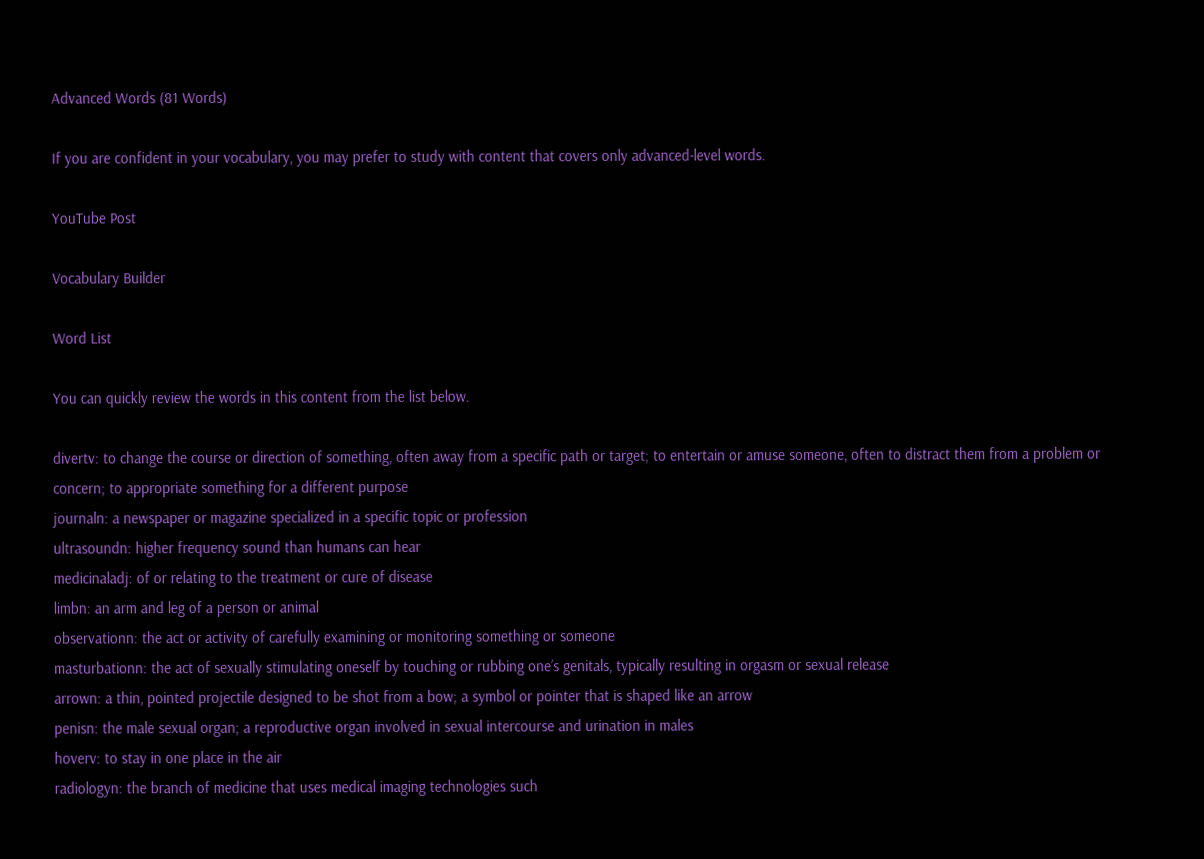Advanced Words (81 Words)

If you are confident in your vocabulary, you may prefer to study with content that covers only advanced-level words.

YouTube Post

Vocabulary Builder

Word List

You can quickly review the words in this content from the list below.

divertv: to change the course or direction of something, often away from a specific path or target; to entertain or amuse someone, often to distract them from a problem or concern; to appropriate something for a different purpose
journaln: a newspaper or magazine specialized in a specific topic or profession
ultrasoundn: higher frequency sound than humans can hear
medicinaladj: of or relating to the treatment or cure of disease
limbn: an arm and leg of a person or animal
observationn: the act or activity of carefully examining or monitoring something or someone
masturbationn: the act of sexually stimulating oneself by touching or rubbing one’s genitals, typically resulting in orgasm or sexual release
arrown: a thin, pointed projectile designed to be shot from a bow; a symbol or pointer that is shaped like an arrow
penisn: the male sexual organ; a reproductive organ involved in sexual intercourse and urination in males
hoverv: to stay in one place in the air
radiologyn: the branch of medicine that uses medical imaging technologies such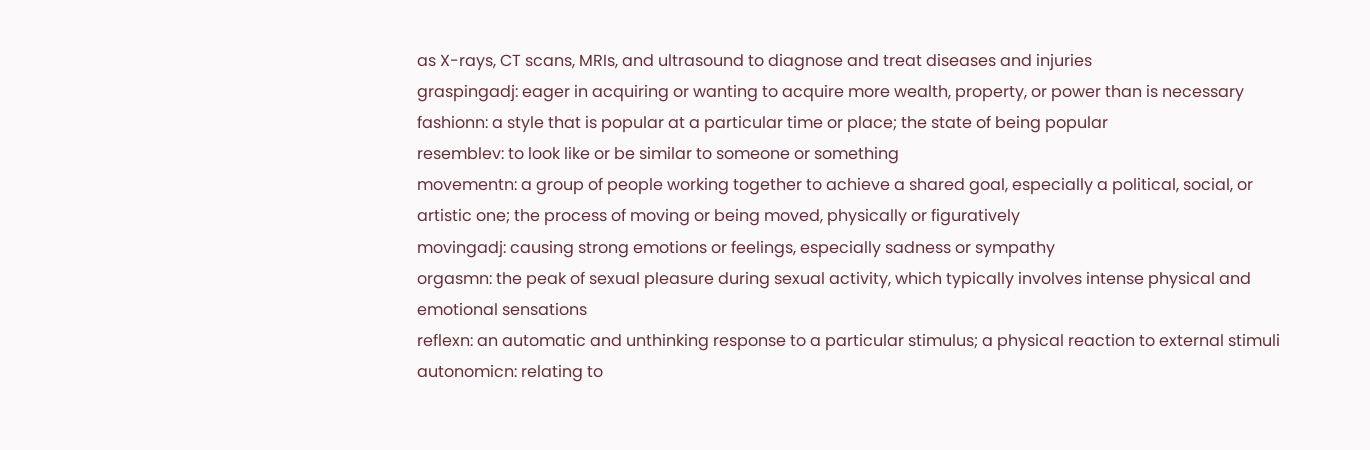as X-rays, CT scans, MRIs, and ultrasound to diagnose and treat diseases and injuries
graspingadj: eager in acquiring or wanting to acquire more wealth, property, or power than is necessary
fashionn: a style that is popular at a particular time or place; the state of being popular
resemblev: to look like or be similar to someone or something
movementn: a group of people working together to achieve a shared goal, especially a political, social, or artistic one; the process of moving or being moved, physically or figuratively
movingadj: causing strong emotions or feelings, especially sadness or sympathy
orgasmn: the peak of sexual pleasure during sexual activity, which typically involves intense physical and emotional sensations
reflexn: an automatic and unthinking response to a particular stimulus; a physical reaction to external stimuli
autonomicn: relating to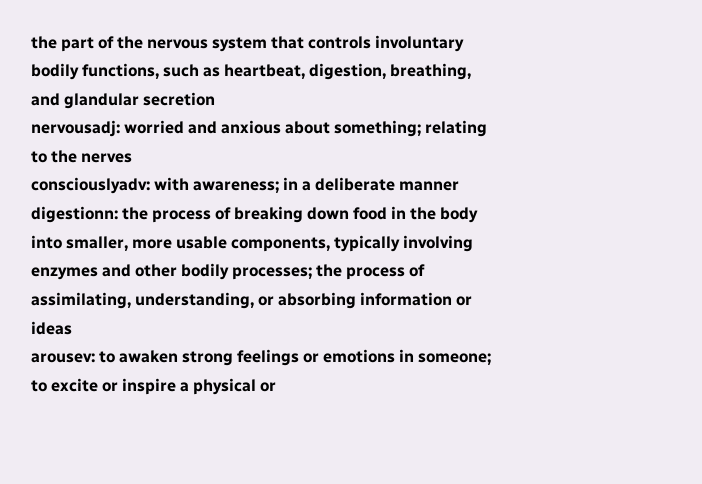the part of the nervous system that controls involuntary bodily functions, such as heartbeat, digestion, breathing, and glandular secretion
nervousadj: worried and anxious about something; relating to the nerves
consciouslyadv: with awareness; in a deliberate manner
digestionn: the process of breaking down food in the body into smaller, more usable components, typically involving enzymes and other bodily processes; the process of assimilating, understanding, or absorbing information or ideas
arousev: to awaken strong feelings or emotions in someone; to excite or inspire a physical or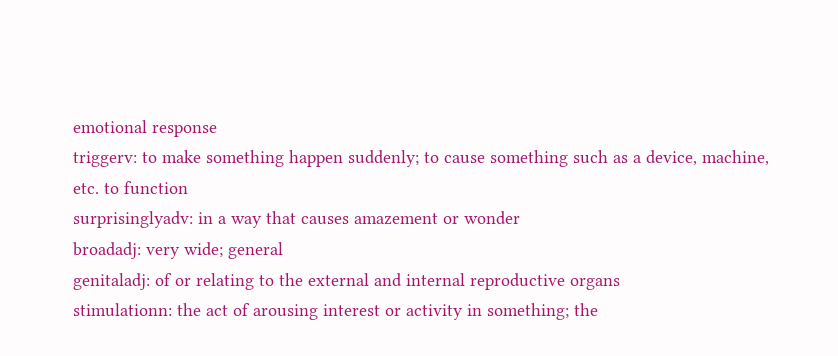emotional response
triggerv: to make something happen suddenly; to cause something such as a device, machine, etc. to function
surprisinglyadv: in a way that causes amazement or wonder
broadadj: very wide; general
genitaladj: of or relating to the external and internal reproductive organs
stimulationn: the act of arousing interest or activity in something; the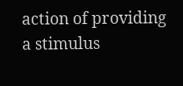action of providing a stimulus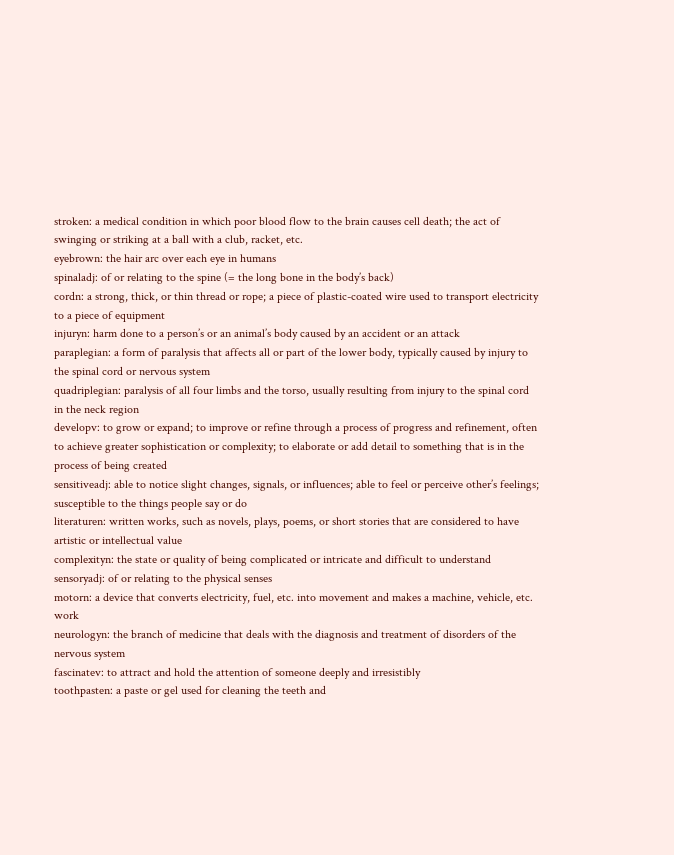stroken: a medical condition in which poor blood flow to the brain causes cell death; the act of swinging or striking at a ball with a club, racket, etc.
eyebrown: the hair arc over each eye in humans
spinaladj: of or relating to the spine (= the long bone in the body’s back)
cordn: a strong, thick, or thin thread or rope; a piece of plastic-coated wire used to transport electricity to a piece of equipment
injuryn: harm done to a person’s or an animal’s body caused by an accident or an attack
paraplegian: a form of paralysis that affects all or part of the lower body, typically caused by injury to the spinal cord or nervous system
quadriplegian: paralysis of all four limbs and the torso, usually resulting from injury to the spinal cord in the neck region
developv: to grow or expand; to improve or refine through a process of progress and refinement, often to achieve greater sophistication or complexity; to elaborate or add detail to something that is in the process of being created
sensitiveadj: able to notice slight changes, signals, or influences; able to feel or perceive other’s feelings; susceptible to the things people say or do
literaturen: written works, such as novels, plays, poems, or short stories that are considered to have artistic or intellectual value
complexityn: the state or quality of being complicated or intricate and difficult to understand
sensoryadj: of or relating to the physical senses
motorn: a device that converts electricity, fuel, etc. into movement and makes a machine, vehicle, etc. work
neurologyn: the branch of medicine that deals with the diagnosis and treatment of disorders of the nervous system
fascinatev: to attract and hold the attention of someone deeply and irresistibly
toothpasten: a paste or gel used for cleaning the teeth and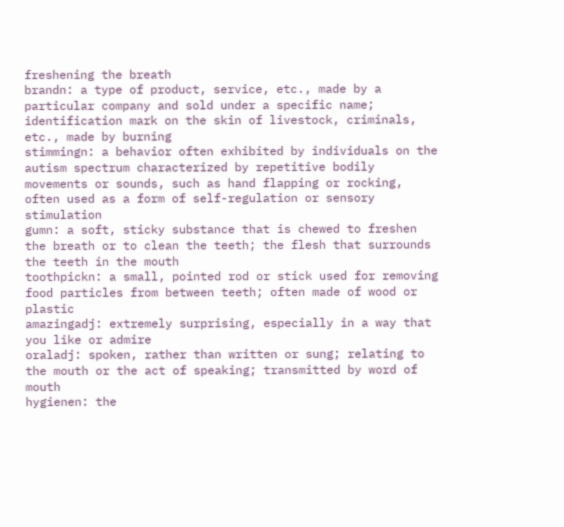freshening the breath
brandn: a type of product, service, etc., made by a particular company and sold under a specific name; identification mark on the skin of livestock, criminals, etc., made by burning
stimmingn: a behavior often exhibited by individuals on the autism spectrum characterized by repetitive bodily movements or sounds, such as hand flapping or rocking, often used as a form of self-regulation or sensory stimulation
gumn: a soft, sticky substance that is chewed to freshen the breath or to clean the teeth; the flesh that surrounds the teeth in the mouth
toothpickn: a small, pointed rod or stick used for removing food particles from between teeth; often made of wood or plastic
amazingadj: extremely surprising, especially in a way that you like or admire
oraladj: spoken, rather than written or sung; relating to the mouth or the act of speaking; transmitted by word of mouth
hygienen: the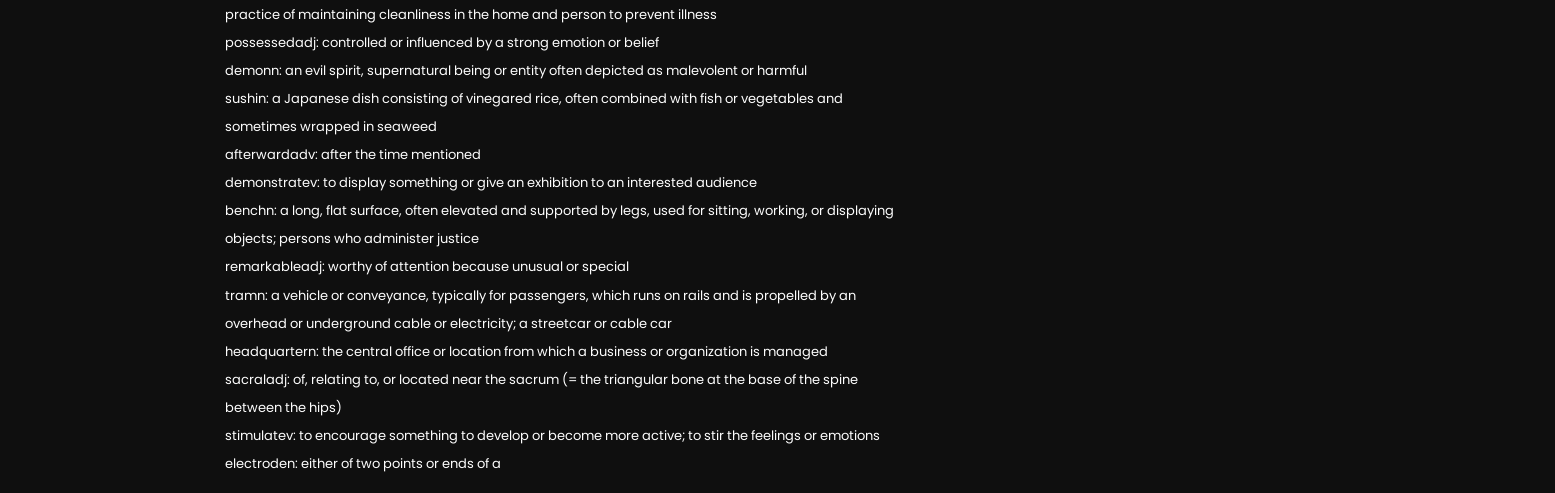practice of maintaining cleanliness in the home and person to prevent illness
possessedadj: controlled or influenced by a strong emotion or belief
demonn: an evil spirit, supernatural being or entity often depicted as malevolent or harmful
sushin: a Japanese dish consisting of vinegared rice, often combined with fish or vegetables and sometimes wrapped in seaweed
afterwardadv: after the time mentioned
demonstratev: to display something or give an exhibition to an interested audience
benchn: a long, flat surface, often elevated and supported by legs, used for sitting, working, or displaying objects; persons who administer justice
remarkableadj: worthy of attention because unusual or special
tramn: a vehicle or conveyance, typically for passengers, which runs on rails and is propelled by an overhead or underground cable or electricity; a streetcar or cable car
headquartern: the central office or location from which a business or organization is managed
sacraladj: of, relating to, or located near the sacrum (= the triangular bone at the base of the spine between the hips)
stimulatev: to encourage something to develop or become more active; to stir the feelings or emotions
electroden: either of two points or ends of a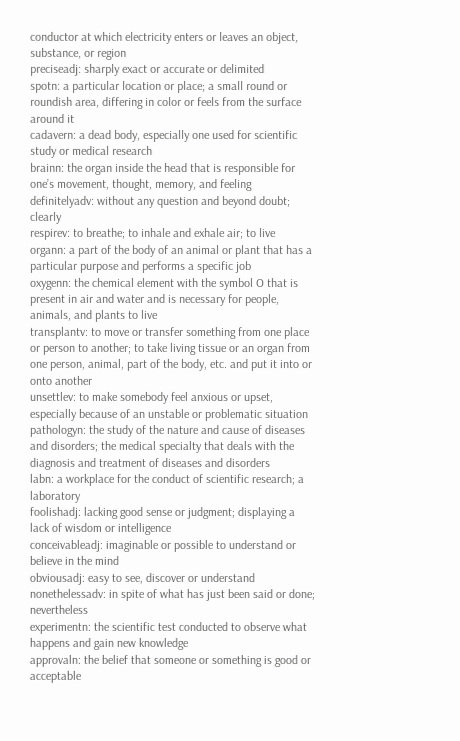conductor at which electricity enters or leaves an object, substance, or region
preciseadj: sharply exact or accurate or delimited
spotn: a particular location or place; a small round or roundish area, differing in color or feels from the surface around it
cadavern: a dead body, especially one used for scientific study or medical research
brainn: the organ inside the head that is responsible for one’s movement, thought, memory, and feeling
definitelyadv: without any question and beyond doubt; clearly
respirev: to breathe; to inhale and exhale air; to live
organn: a part of the body of an animal or plant that has a particular purpose and performs a specific job
oxygenn: the chemical element with the symbol O that is present in air and water and is necessary for people, animals, and plants to live
transplantv: to move or transfer something from one place or person to another; to take living tissue or an organ from one person, animal, part of the body, etc. and put it into or onto another
unsettlev: to make somebody feel anxious or upset, especially because of an unstable or problematic situation
pathologyn: the study of the nature and cause of diseases and disorders; the medical specialty that deals with the diagnosis and treatment of diseases and disorders
labn: a workplace for the conduct of scientific research; a laboratory
foolishadj: lacking good sense or judgment; displaying a lack of wisdom or intelligence
conceivableadj: imaginable or possible to understand or believe in the mind
obviousadj: easy to see, discover or understand
nonethelessadv: in spite of what has just been said or done; nevertheless
experimentn: the scientific test conducted to observe what happens and gain new knowledge
approvaln: the belief that someone or something is good or acceptable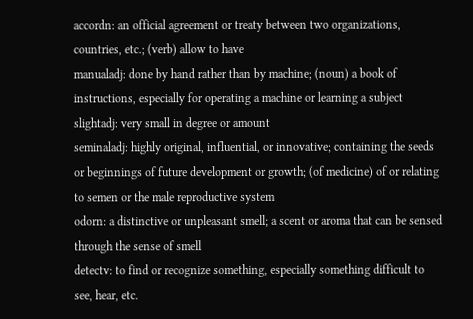accordn: an official agreement or treaty between two organizations, countries, etc.; (verb) allow to have
manualadj: done by hand rather than by machine; (noun) a book of instructions, especially for operating a machine or learning a subject
slightadj: very small in degree or amount
seminaladj: highly original, influential, or innovative; containing the seeds or beginnings of future development or growth; (of medicine) of or relating to semen or the male reproductive system
odorn: a distinctive or unpleasant smell; a scent or aroma that can be sensed through the sense of smell
detectv: to find or recognize something, especially something difficult to see, hear, etc.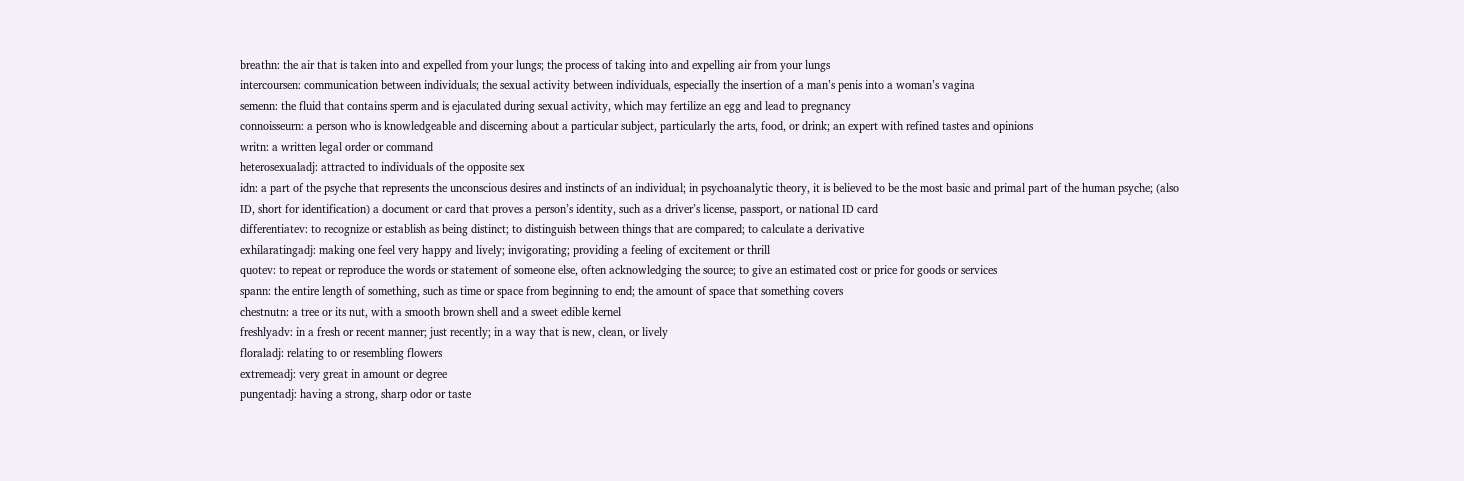breathn: the air that is taken into and expelled from your lungs; the process of taking into and expelling air from your lungs
intercoursen: communication between individuals; the sexual activity between individuals, especially the insertion of a man’s penis into a woman’s vagina
semenn: the fluid that contains sperm and is ejaculated during sexual activity, which may fertilize an egg and lead to pregnancy
connoisseurn: a person who is knowledgeable and discerning about a particular subject, particularly the arts, food, or drink; an expert with refined tastes and opinions
writn: a written legal order or command
heterosexualadj: attracted to individuals of the opposite sex
idn: a part of the psyche that represents the unconscious desires and instincts of an individual; in psychoanalytic theory, it is believed to be the most basic and primal part of the human psyche; (also ID, short for identification) a document or card that proves a person’s identity, such as a driver’s license, passport, or national ID card
differentiatev: to recognize or establish as being distinct; to distinguish between things that are compared; to calculate a derivative
exhilaratingadj: making one feel very happy and lively; invigorating; providing a feeling of excitement or thrill
quotev: to repeat or reproduce the words or statement of someone else, often acknowledging the source; to give an estimated cost or price for goods or services
spann: the entire length of something, such as time or space from beginning to end; the amount of space that something covers
chestnutn: a tree or its nut, with a smooth brown shell and a sweet edible kernel
freshlyadv: in a fresh or recent manner; just recently; in a way that is new, clean, or lively
floraladj: relating to or resembling flowers
extremeadj: very great in amount or degree
pungentadj: having a strong, sharp odor or taste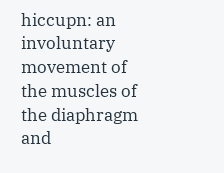hiccupn: an involuntary movement of the muscles of the diaphragm and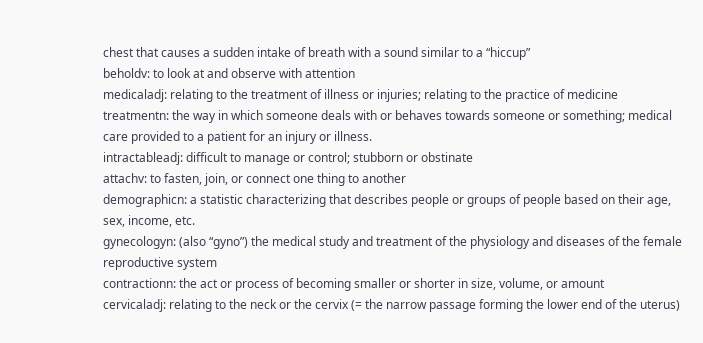chest that causes a sudden intake of breath with a sound similar to a “hiccup”
beholdv: to look at and observe with attention
medicaladj: relating to the treatment of illness or injuries; relating to the practice of medicine
treatmentn: the way in which someone deals with or behaves towards someone or something; medical care provided to a patient for an injury or illness.
intractableadj: difficult to manage or control; stubborn or obstinate
attachv: to fasten, join, or connect one thing to another
demographicn: a statistic characterizing that describes people or groups of people based on their age, sex, income, etc.
gynecologyn: (also “gyno”) the medical study and treatment of the physiology and diseases of the female reproductive system
contractionn: the act or process of becoming smaller or shorter in size, volume, or amount
cervicaladj: relating to the neck or the cervix (= the narrow passage forming the lower end of the uterus)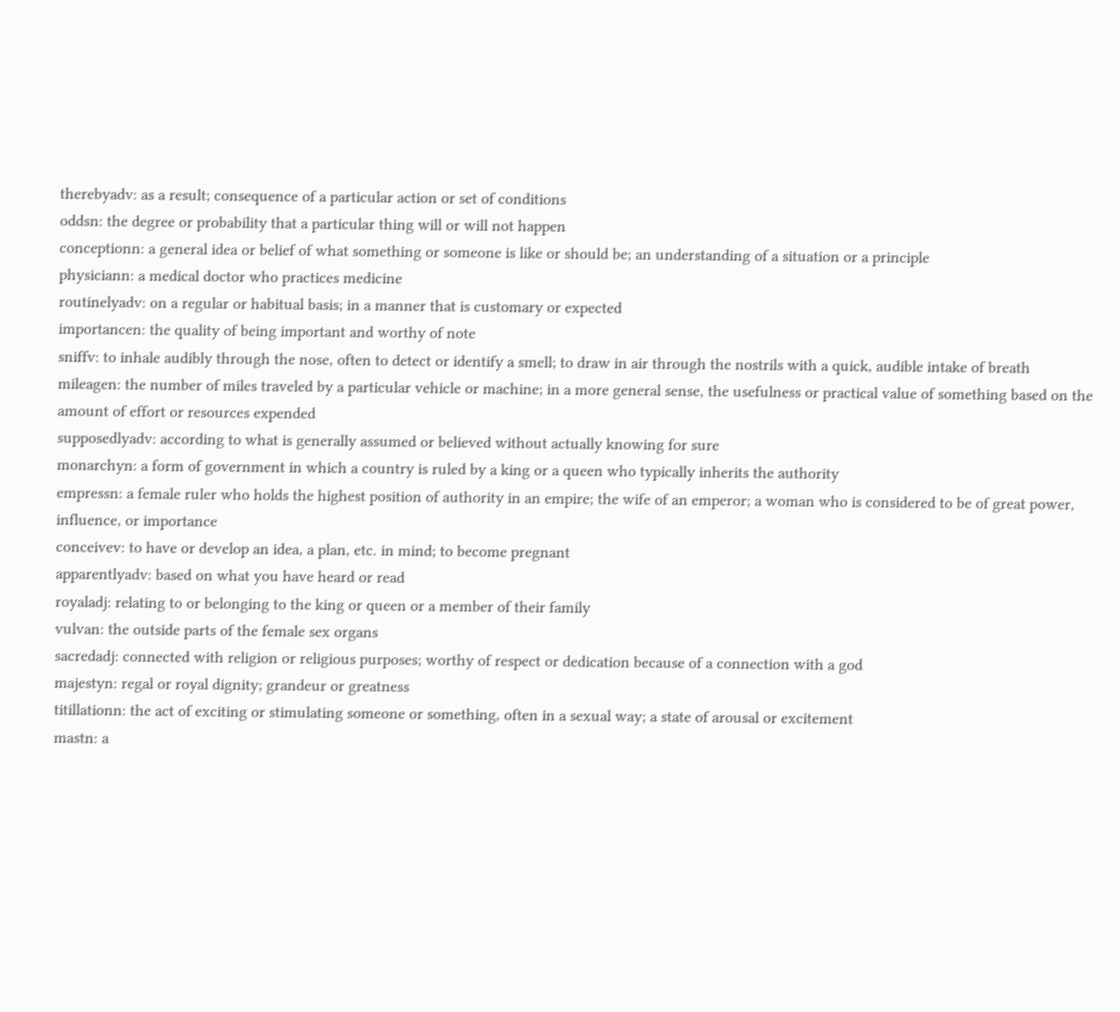therebyadv: as a result; consequence of a particular action or set of conditions
oddsn: the degree or probability that a particular thing will or will not happen
conceptionn: a general idea or belief of what something or someone is like or should be; an understanding of a situation or a principle
physiciann: a medical doctor who practices medicine
routinelyadv: on a regular or habitual basis; in a manner that is customary or expected
importancen: the quality of being important and worthy of note
sniffv: to inhale audibly through the nose, often to detect or identify a smell; to draw in air through the nostrils with a quick, audible intake of breath
mileagen: the number of miles traveled by a particular vehicle or machine; in a more general sense, the usefulness or practical value of something based on the amount of effort or resources expended
supposedlyadv: according to what is generally assumed or believed without actually knowing for sure
monarchyn: a form of government in which a country is ruled by a king or a queen who typically inherits the authority
empressn: a female ruler who holds the highest position of authority in an empire; the wife of an emperor; a woman who is considered to be of great power, influence, or importance
conceivev: to have or develop an idea, a plan, etc. in mind; to become pregnant
apparentlyadv: based on what you have heard or read
royaladj: relating to or belonging to the king or queen or a member of their family
vulvan: the outside parts of the female sex organs
sacredadj: connected with religion or religious purposes; worthy of respect or dedication because of a connection with a god
majestyn: regal or royal dignity; grandeur or greatness
titillationn: the act of exciting or stimulating someone or something, often in a sexual way; a state of arousal or excitement
mastn: a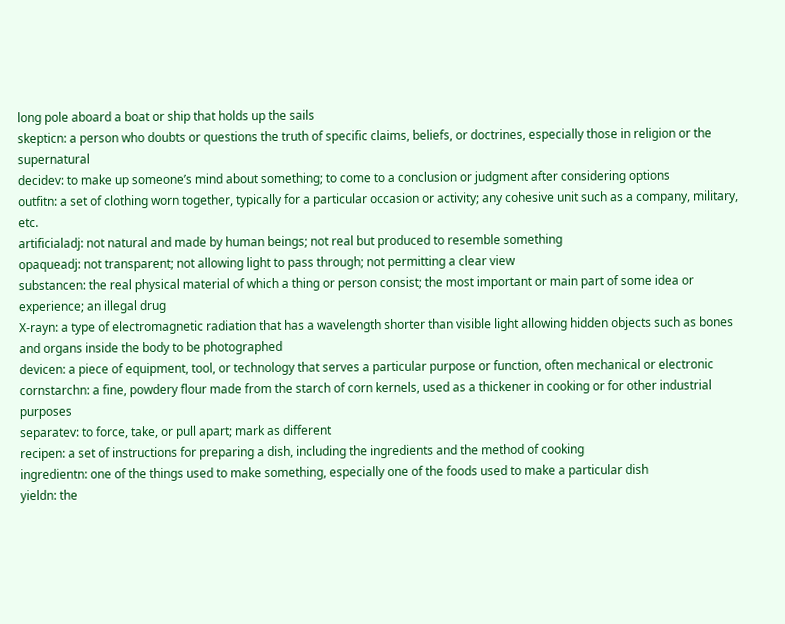long pole aboard a boat or ship that holds up the sails
skepticn: a person who doubts or questions the truth of specific claims, beliefs, or doctrines, especially those in religion or the supernatural
decidev: to make up someone’s mind about something; to come to a conclusion or judgment after considering options
outfitn: a set of clothing worn together, typically for a particular occasion or activity; any cohesive unit such as a company, military, etc.
artificialadj: not natural and made by human beings; not real but produced to resemble something
opaqueadj: not transparent; not allowing light to pass through; not permitting a clear view
substancen: the real physical material of which a thing or person consist; the most important or main part of some idea or experience; an illegal drug
X-rayn: a type of electromagnetic radiation that has a wavelength shorter than visible light allowing hidden objects such as bones and organs inside the body to be photographed
devicen: a piece of equipment, tool, or technology that serves a particular purpose or function, often mechanical or electronic
cornstarchn: a fine, powdery flour made from the starch of corn kernels, used as a thickener in cooking or for other industrial purposes
separatev: to force, take, or pull apart; mark as different
recipen: a set of instructions for preparing a dish, including the ingredients and the method of cooking
ingredientn: one of the things used to make something, especially one of the foods used to make a particular dish
yieldn: the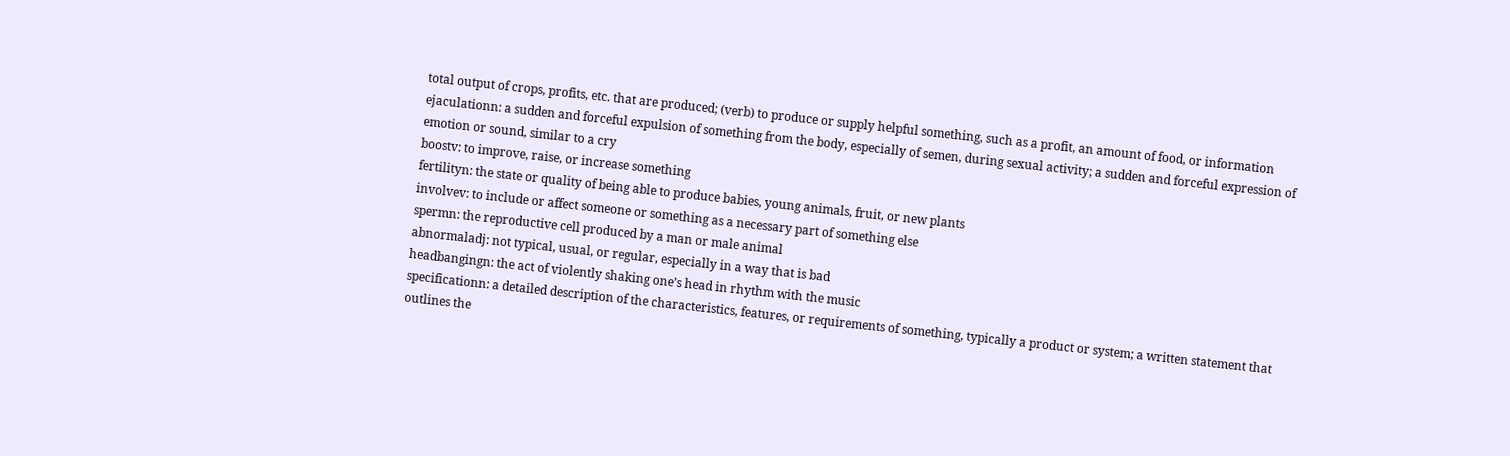total output of crops, profits, etc. that are produced; (verb) to produce or supply helpful something, such as a profit, an amount of food, or information
ejaculationn: a sudden and forceful expulsion of something from the body, especially of semen, during sexual activity; a sudden and forceful expression of emotion or sound, similar to a cry
boostv: to improve, raise, or increase something
fertilityn: the state or quality of being able to produce babies, young animals, fruit, or new plants
involvev: to include or affect someone or something as a necessary part of something else
spermn: the reproductive cell produced by a man or male animal
abnormaladj: not typical, usual, or regular, especially in a way that is bad
headbangingn: the act of violently shaking one’s head in rhythm with the music
specificationn: a detailed description of the characteristics, features, or requirements of something, typically a product or system; a written statement that outlines the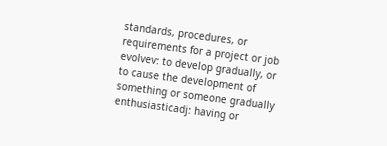standards, procedures, or requirements for a project or job
evolvev: to develop gradually, or to cause the development of something or someone gradually
enthusiasticadj: having or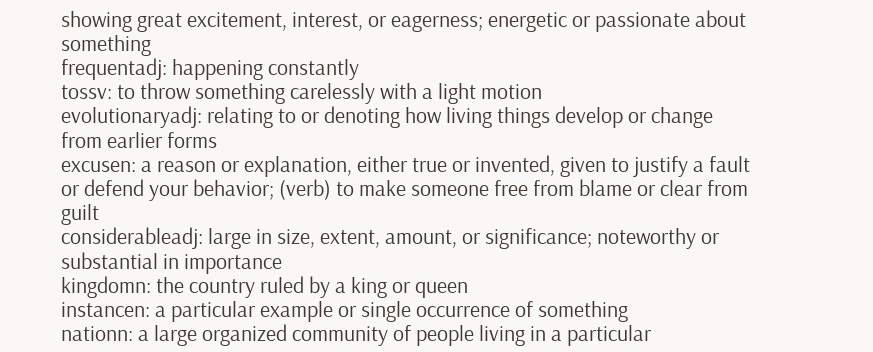showing great excitement, interest, or eagerness; energetic or passionate about something
frequentadj: happening constantly
tossv: to throw something carelessly with a light motion
evolutionaryadj: relating to or denoting how living things develop or change from earlier forms
excusen: a reason or explanation, either true or invented, given to justify a fault or defend your behavior; (verb) to make someone free from blame or clear from guilt
considerableadj: large in size, extent, amount, or significance; noteworthy or substantial in importance
kingdomn: the country ruled by a king or queen
instancen: a particular example or single occurrence of something
nationn: a large organized community of people living in a particular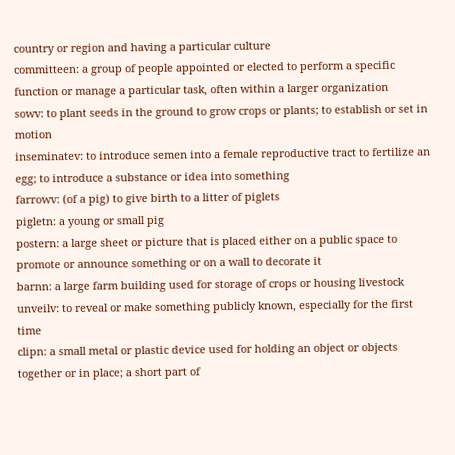country or region and having a particular culture
committeen: a group of people appointed or elected to perform a specific function or manage a particular task, often within a larger organization
sowv: to plant seeds in the ground to grow crops or plants; to establish or set in motion
inseminatev: to introduce semen into a female reproductive tract to fertilize an egg; to introduce a substance or idea into something
farrowv: (of a pig) to give birth to a litter of piglets
pigletn: a young or small pig
postern: a large sheet or picture that is placed either on a public space to promote or announce something or on a wall to decorate it
barnn: a large farm building used for storage of crops or housing livestock
unveilv: to reveal or make something publicly known, especially for the first time
clipn: a small metal or plastic device used for holding an object or objects together or in place; a short part of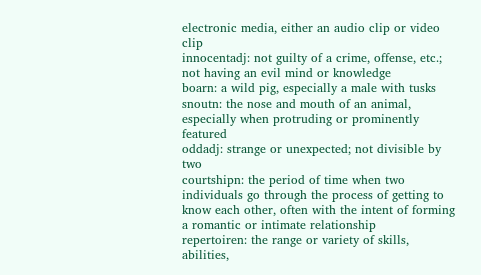electronic media, either an audio clip or video clip
innocentadj: not guilty of a crime, offense, etc.; not having an evil mind or knowledge
boarn: a wild pig, especially a male with tusks
snoutn: the nose and mouth of an animal, especially when protruding or prominently featured
oddadj: strange or unexpected; not divisible by two
courtshipn: the period of time when two individuals go through the process of getting to know each other, often with the intent of forming a romantic or intimate relationship
repertoiren: the range or variety of skills, abilities,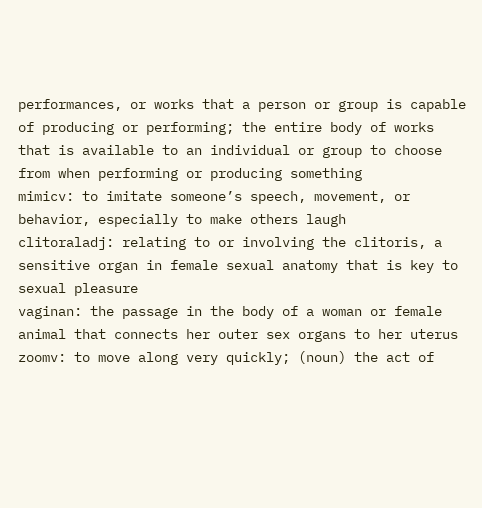performances, or works that a person or group is capable of producing or performing; the entire body of works that is available to an individual or group to choose from when performing or producing something
mimicv: to imitate someone’s speech, movement, or behavior, especially to make others laugh
clitoraladj: relating to or involving the clitoris, a sensitive organ in female sexual anatomy that is key to sexual pleasure
vaginan: the passage in the body of a woman or female animal that connects her outer sex organs to her uterus
zoomv: to move along very quickly; (noun) the act of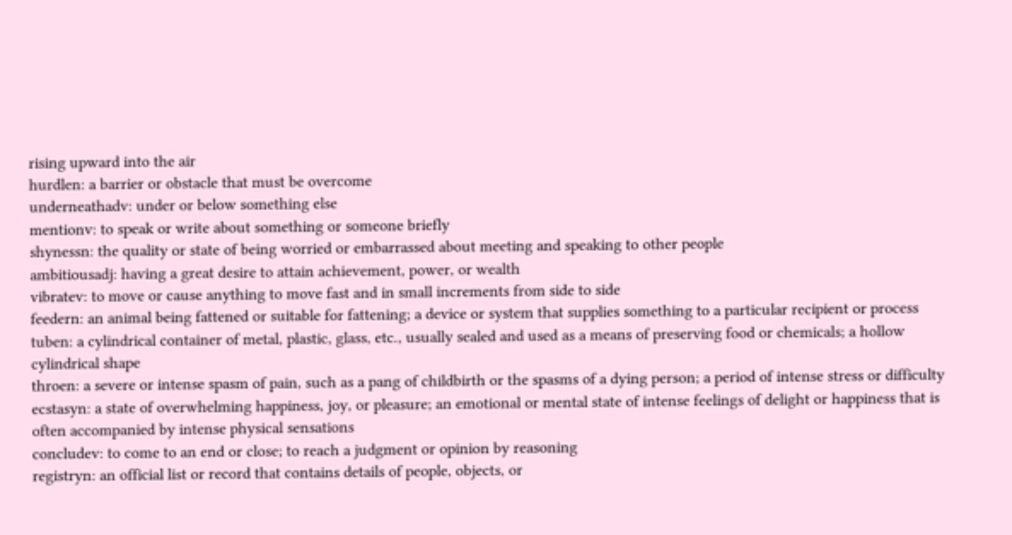rising upward into the air
hurdlen: a barrier or obstacle that must be overcome
underneathadv: under or below something else
mentionv: to speak or write about something or someone briefly
shynessn: the quality or state of being worried or embarrassed about meeting and speaking to other people
ambitiousadj: having a great desire to attain achievement, power, or wealth
vibratev: to move or cause anything to move fast and in small increments from side to side
feedern: an animal being fattened or suitable for fattening; a device or system that supplies something to a particular recipient or process
tuben: a cylindrical container of metal, plastic, glass, etc., usually sealed and used as a means of preserving food or chemicals; a hollow cylindrical shape
throen: a severe or intense spasm of pain, such as a pang of childbirth or the spasms of a dying person; a period of intense stress or difficulty
ecstasyn: a state of overwhelming happiness, joy, or pleasure; an emotional or mental state of intense feelings of delight or happiness that is often accompanied by intense physical sensations
concludev: to come to an end or close; to reach a judgment or opinion by reasoning
registryn: an official list or record that contains details of people, objects, or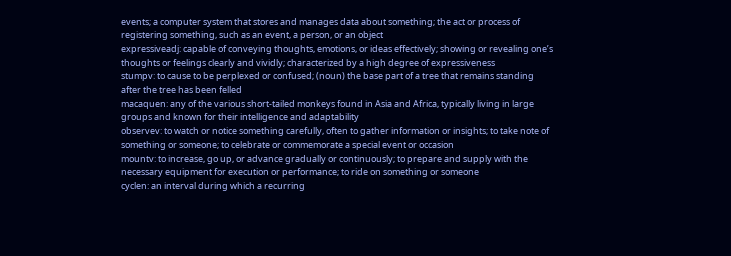events; a computer system that stores and manages data about something; the act or process of registering something, such as an event, a person, or an object
expressiveadj: capable of conveying thoughts, emotions, or ideas effectively; showing or revealing one’s thoughts or feelings clearly and vividly; characterized by a high degree of expressiveness
stumpv: to cause to be perplexed or confused; (noun) the base part of a tree that remains standing after the tree has been felled
macaquen: any of the various short-tailed monkeys found in Asia and Africa, typically living in large groups and known for their intelligence and adaptability
observev: to watch or notice something carefully, often to gather information or insights; to take note of something or someone; to celebrate or commemorate a special event or occasion
mountv: to increase, go up, or advance gradually or continuously; to prepare and supply with the necessary equipment for execution or performance; to ride on something or someone
cyclen: an interval during which a recurring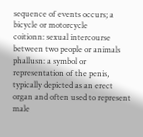sequence of events occurs; a bicycle or motorcycle
coitionn: sexual intercourse between two people or animals
phallusn: a symbol or representation of the penis, typically depicted as an erect organ and often used to represent male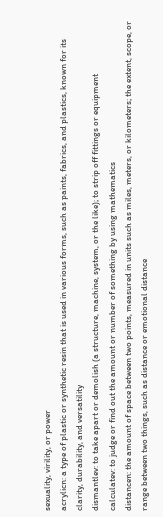sexuality, virility, or power
acrylicn: a type of plastic or synthetic resin that is used in various forms, such as paints, fabrics, and plastics, known for its clarity, durability, and versatility
dismantlev: to take apart or demolish (a structure, machine, system, or the like); to strip off fittings or equipment
calculatev: to judge or find out the amount or number of something by using mathematics
distancen: the amount of space between two points, measured in units such as miles, meters, or kilometers; the extent, scope, or range between two things, such as distance or emotional distance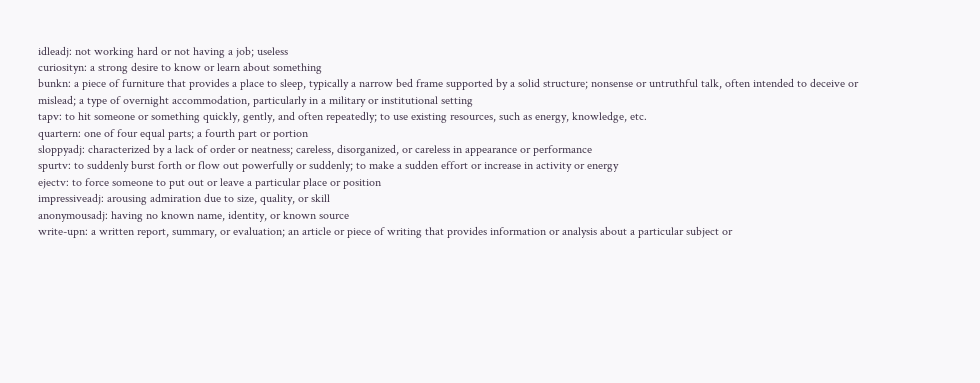idleadj: not working hard or not having a job; useless
curiosityn: a strong desire to know or learn about something
bunkn: a piece of furniture that provides a place to sleep, typically a narrow bed frame supported by a solid structure; nonsense or untruthful talk, often intended to deceive or mislead; a type of overnight accommodation, particularly in a military or institutional setting
tapv: to hit someone or something quickly, gently, and often repeatedly; to use existing resources, such as energy, knowledge, etc.
quartern: one of four equal parts; a fourth part or portion
sloppyadj: characterized by a lack of order or neatness; careless, disorganized, or careless in appearance or performance
spurtv: to suddenly burst forth or flow out powerfully or suddenly; to make a sudden effort or increase in activity or energy
ejectv: to force someone to put out or leave a particular place or position
impressiveadj: arousing admiration due to size, quality, or skill
anonymousadj: having no known name, identity, or known source
write-upn: a written report, summary, or evaluation; an article or piece of writing that provides information or analysis about a particular subject or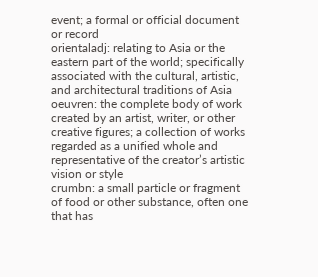event; a formal or official document or record
orientaladj: relating to Asia or the eastern part of the world; specifically associated with the cultural, artistic, and architectural traditions of Asia
oeuvren: the complete body of work created by an artist, writer, or other creative figures; a collection of works regarded as a unified whole and representative of the creator’s artistic vision or style
crumbn: a small particle or fragment of food or other substance, often one that has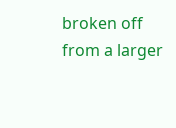broken off from a larger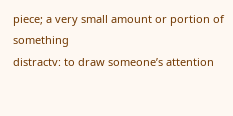piece; a very small amount or portion of something
distractv: to draw someone’s attention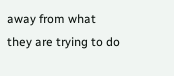away from what they are trying to do